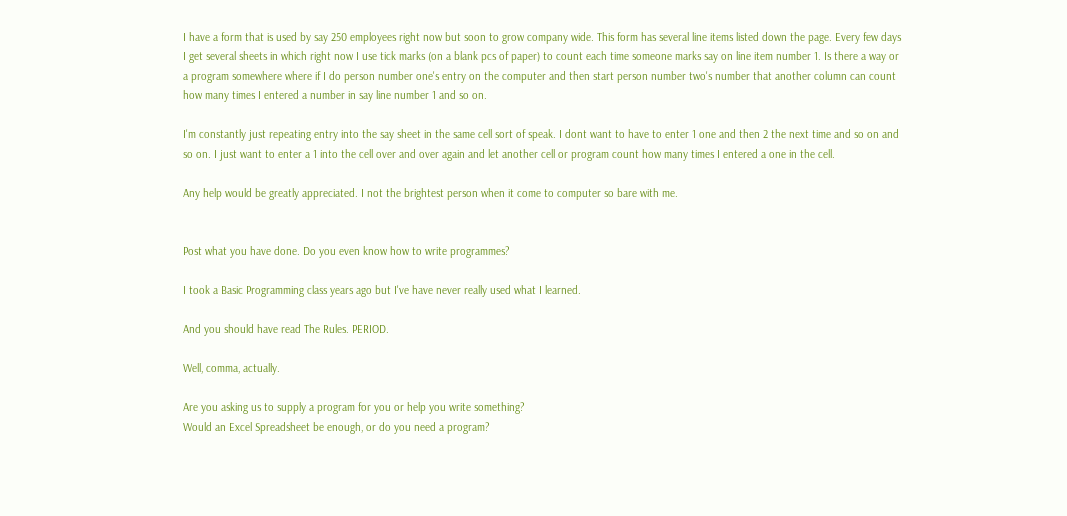I have a form that is used by say 250 employees right now but soon to grow company wide. This form has several line items listed down the page. Every few days I get several sheets in which right now I use tick marks (on a blank pcs of paper) to count each time someone marks say on line item number 1. Is there a way or a program somewhere where if I do person number one's entry on the computer and then start person number two's number that another column can count how many times I entered a number in say line number 1 and so on.

I'm constantly just repeating entry into the say sheet in the same cell sort of speak. I dont want to have to enter 1 one and then 2 the next time and so on and so on. I just want to enter a 1 into the cell over and over again and let another cell or program count how many times I entered a one in the cell.

Any help would be greatly appreciated. I not the brightest person when it come to computer so bare with me.


Post what you have done. Do you even know how to write programmes?

I took a Basic Programming class years ago but I've have never really used what I learned.

And you should have read The Rules. PERIOD.

Well, comma, actually.

Are you asking us to supply a program for you or help you write something?
Would an Excel Spreadsheet be enough, or do you need a program?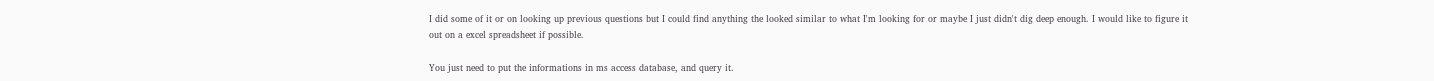I did some of it or on looking up previous questions but I could find anything the looked similar to what I'm looking for or maybe I just didn't dig deep enough. I would like to figure it out on a excel spreadsheet if possible.

You just need to put the informations in ms access database, and query it.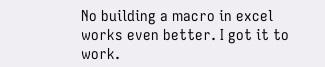No building a macro in excel works even better. I got it to work.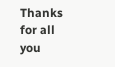Thanks for all you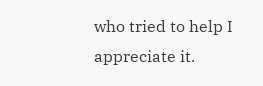who tried to help I appreciate it.